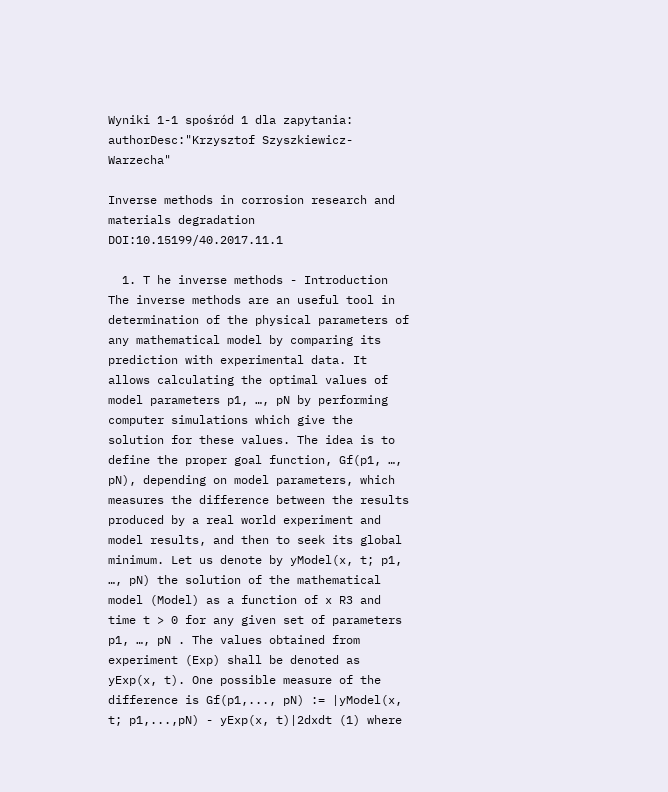Wyniki 1-1 spośród 1 dla zapytania: authorDesc:"Krzysztof Szyszkiewicz-Warzecha"

Inverse methods in corrosion research and materials degradation DOI:10.15199/40.2017.11.1

  1. T he inverse methods - Introduction The inverse methods are an useful tool in determination of the physical parameters of any mathematical model by comparing its prediction with experimental data. It allows calculating the optimal values of model parameters p1, …, pN by performing computer simulations which give the solution for these values. The idea is to define the proper goal function, Gf(p1, …, pN), depending on model parameters, which measures the difference between the results produced by a real world experiment and model results, and then to seek its global minimum. Let us denote by yModel(x, t; p1, …, pN) the solution of the mathematical model (Model) as a function of x R3 and time t > 0 for any given set of parameters p1, …, pN . The values obtained from experiment (Exp) shall be denoted as yExp(x, t). One possible measure of the difference is Gf(p1,..., pN) := |yModel(x, t; p1,...,pN) - yExp(x, t)|2dxdt (1) where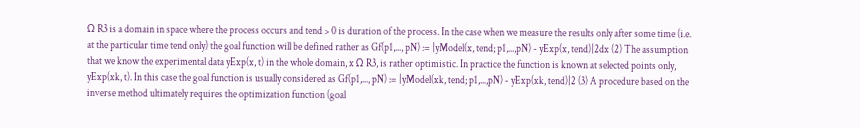Ω R3 is a domain in space where the process occurs and tend > 0 is duration of the process. In the case when we measure the results only after some time (i.e. at the particular time tend only) the goal function will be defined rather as Gf(p1,..., pN) := |yModel(x, tend; p1,...,pN) - yExp(x, tend)|2dx (2) The assumption that we know the experimental data yExp(x, t) in the whole domain, x Ω R3, is rather optimistic. In practice the function is known at selected points only, yExp(xk, t). In this case the goal function is usually considered as Gf(p1,..., pN) := |yModel(xk, tend; p1,...,pN) - yExp(xk, tend)|2 (3) A procedure based on the inverse method ultimately requires the optimization function (goal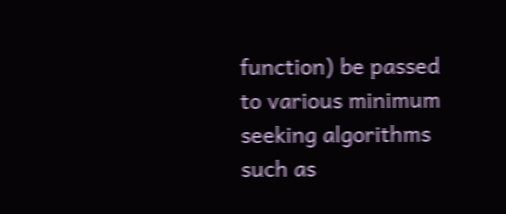function) be passed to various minimum seeking algorithms such as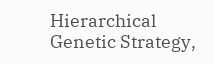Hierarchical Genetic Strategy,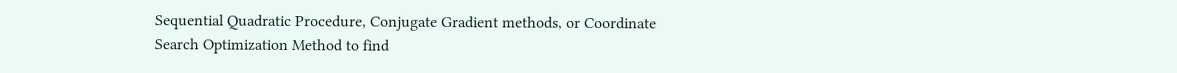Sequential Quadratic Procedure, Conjugate Gradient methods, or Coordinate Search Optimization Method to find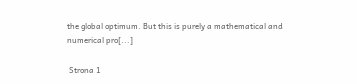the global optimum. But this is purely a mathematical and numerical pro[...]

 Strona 1